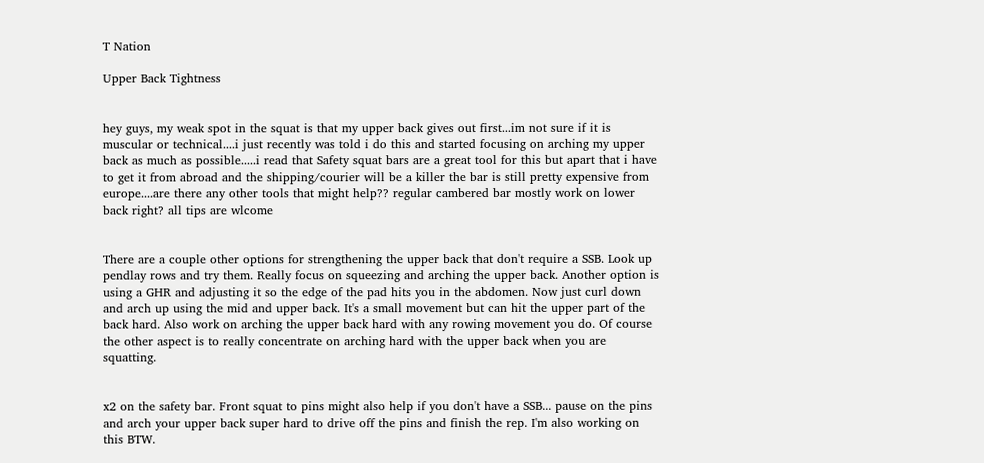T Nation

Upper Back Tightness


hey guys, my weak spot in the squat is that my upper back gives out first...im not sure if it is muscular or technical....i just recently was told i do this and started focusing on arching my upper back as much as possible.....i read that Safety squat bars are a great tool for this but apart that i have to get it from abroad and the shipping/courier will be a killer the bar is still pretty expensive from europe....are there any other tools that might help?? regular cambered bar mostly work on lower back right? all tips are wlcome


There are a couple other options for strengthening the upper back that don't require a SSB. Look up pendlay rows and try them. Really focus on squeezing and arching the upper back. Another option is using a GHR and adjusting it so the edge of the pad hits you in the abdomen. Now just curl down and arch up using the mid and upper back. It's a small movement but can hit the upper part of the back hard. Also work on arching the upper back hard with any rowing movement you do. Of course the other aspect is to really concentrate on arching hard with the upper back when you are squatting.


x2 on the safety bar. Front squat to pins might also help if you don't have a SSB... pause on the pins and arch your upper back super hard to drive off the pins and finish the rep. I'm also working on this BTW.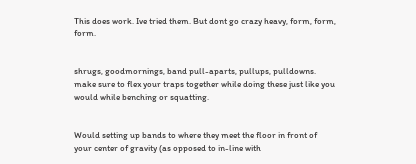This does work. Ive tried them. But dont go crazy heavy, form, form, form.


shrugs, goodmornings, band pull-aparts, pullups, pulldowns. make sure to flex your traps together while doing these just like you would while benching or squatting.


Would setting up bands to where they meet the floor in front of your center of gravity (as opposed to in-line with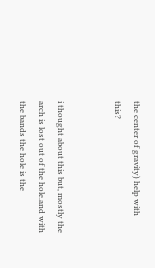the center of gravity) help with this?


i thought about this but, mostly the arch is lost out of the hole.and with the bands the hole is the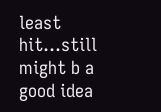least hit...still might b a good idea